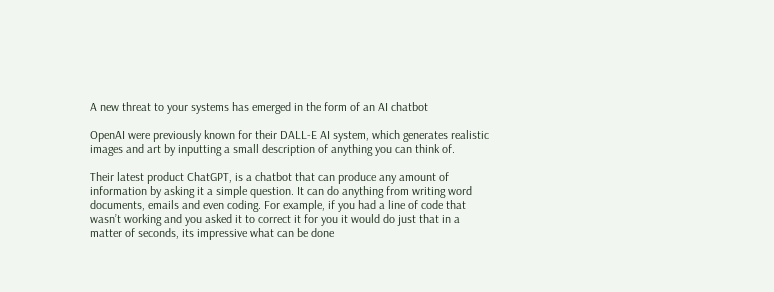A new threat to your systems has emerged in the form of an AI chatbot

OpenAI were previously known for their DALL-E AI system, which generates realistic images and art by inputting a small description of anything you can think of.

Their latest product ChatGPT, is a chatbot that can produce any amount of information by asking it a simple question. It can do anything from writing word documents, emails and even coding. For example, if you had a line of code that wasn’t working and you asked it to correct it for you it would do just that in a matter of seconds, its impressive what can be done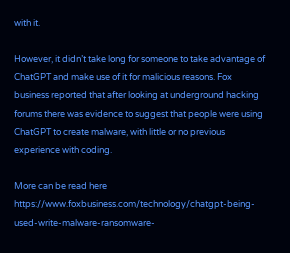with it.

However, it didn’t take long for someone to take advantage of ChatGPT and make use of it for malicious reasons. Fox business reported that after looking at underground hacking forums there was evidence to suggest that people were using ChatGPT to create malware, with little or no previous experience with coding.

More can be read here https://www.foxbusiness.com/technology/chatgpt-being-used-write-malware-ransomware-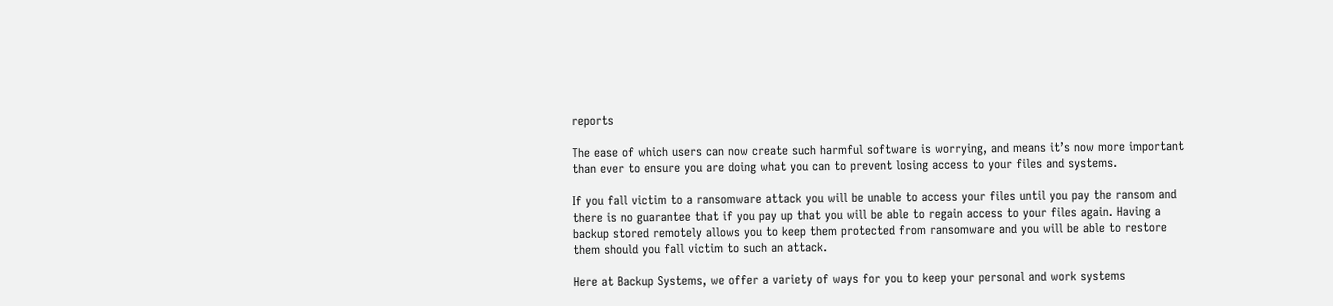reports

The ease of which users can now create such harmful software is worrying, and means it’s now more important than ever to ensure you are doing what you can to prevent losing access to your files and systems.

If you fall victim to a ransomware attack you will be unable to access your files until you pay the ransom and there is no guarantee that if you pay up that you will be able to regain access to your files again. Having a backup stored remotely allows you to keep them protected from ransomware and you will be able to restore them should you fall victim to such an attack.

Here at Backup Systems, we offer a variety of ways for you to keep your personal and work systems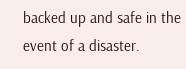backed up and safe in the event of a disaster.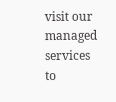visit our managed services to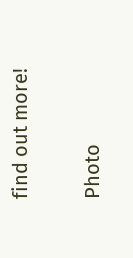find out more!

Photo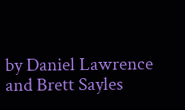by Daniel Lawrence and Brett Sayles